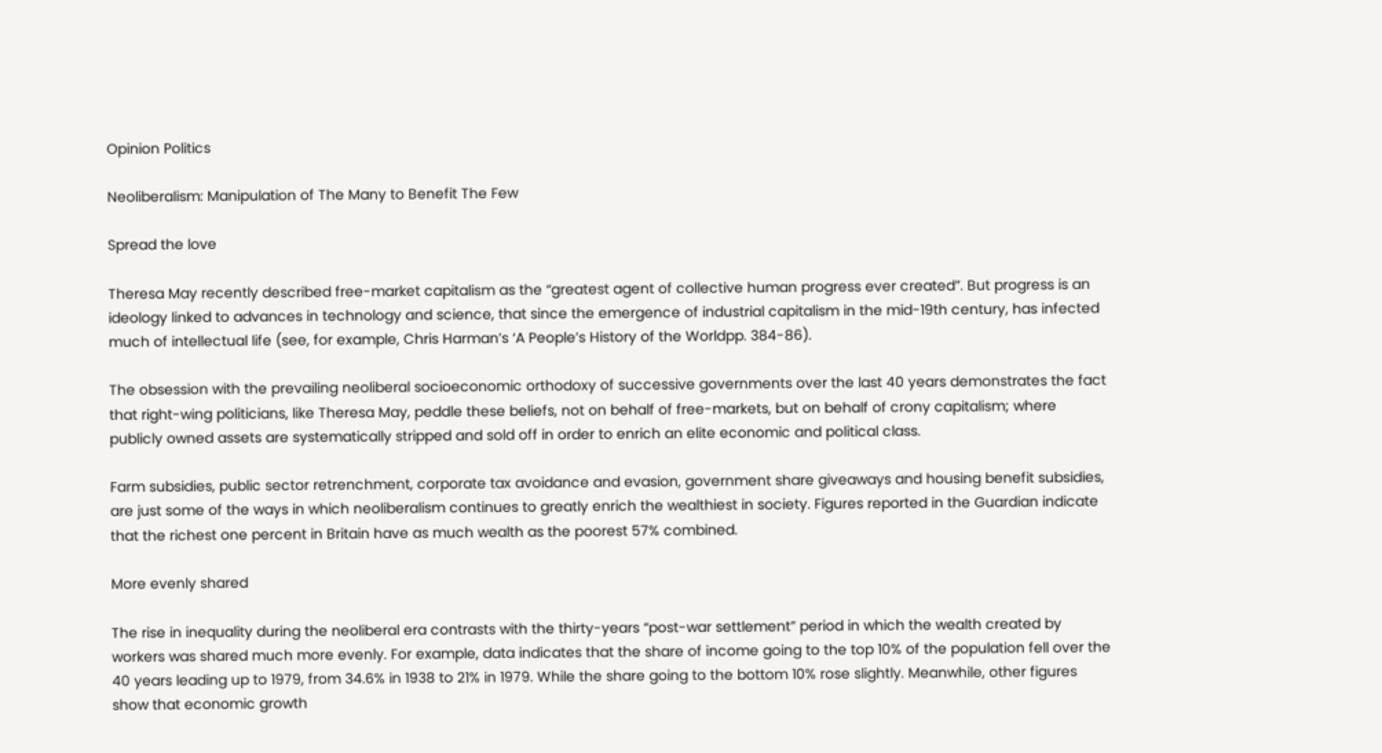Opinion Politics

Neoliberalism: Manipulation of The Many to Benefit The Few

Spread the love

Theresa May recently described free-market capitalism as the “greatest agent of collective human progress ever created”. But progress is an ideology linked to advances in technology and science, that since the emergence of industrial capitalism in the mid-19th century, has infected much of intellectual life (see, for example, Chris Harman’s ‘A People’s History of the Worldpp. 384-86).

The obsession with the prevailing neoliberal socioeconomic orthodoxy of successive governments over the last 40 years demonstrates the fact that right-wing politicians, like Theresa May, peddle these beliefs, not on behalf of free-markets, but on behalf of crony capitalism; where publicly owned assets are systematically stripped and sold off in order to enrich an elite economic and political class.

Farm subsidies, public sector retrenchment, corporate tax avoidance and evasion, government share giveaways and housing benefit subsidies, are just some of the ways in which neoliberalism continues to greatly enrich the wealthiest in society. Figures reported in the Guardian indicate that the richest one percent in Britain have as much wealth as the poorest 57% combined.

More evenly shared

The rise in inequality during the neoliberal era contrasts with the thirty-years “post-war settlement” period in which the wealth created by workers was shared much more evenly. For example, data indicates that the share of income going to the top 10% of the population fell over the 40 years leading up to 1979, from 34.6% in 1938 to 21% in 1979. While the share going to the bottom 10% rose slightly. Meanwhile, other figures show that economic growth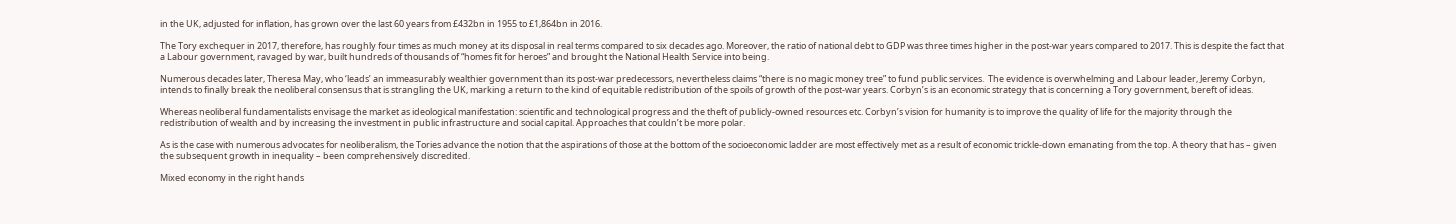in the UK, adjusted for inflation, has grown over the last 60 years from £432bn in 1955 to £1,864bn in 2016.

The Tory exchequer in 2017, therefore, has roughly four times as much money at its disposal in real terms compared to six decades ago. Moreover, the ratio of national debt to GDP was three times higher in the post-war years compared to 2017. This is despite the fact that a Labour government, ravaged by war, built hundreds of thousands of “homes fit for heroes” and brought the National Health Service into being.

Numerous decades later, Theresa May, who ‘leads’ an immeasurably wealthier government than its post-war predecessors, nevertheless claims “there is no magic money tree” to fund public services.  The evidence is overwhelming and Labour leader, Jeremy Corbyn, intends to finally break the neoliberal consensus that is strangling the UK, marking a return to the kind of equitable redistribution of the spoils of growth of the post-war years. Corbyn’s is an economic strategy that is concerning a Tory government, bereft of ideas.

Whereas neoliberal fundamentalists envisage the market as ideological manifestation: scientific and technological progress and the theft of publicly-owned resources etc. Corbyn’s vision for humanity is to improve the quality of life for the majority through the redistribution of wealth and by increasing the investment in public infrastructure and social capital. Approaches that couldn’t be more polar.

As is the case with numerous advocates for neoliberalism, the Tories advance the notion that the aspirations of those at the bottom of the socioeconomic ladder are most effectively met as a result of economic trickle-down emanating from the top. A theory that has – given the subsequent growth in inequality – been comprehensively discredited.

Mixed economy in the right hands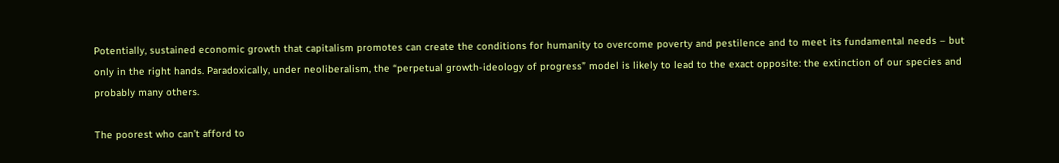Potentially, sustained economic growth that capitalism promotes can create the conditions for humanity to overcome poverty and pestilence and to meet its fundamental needs – but only in the right hands. Paradoxically, under neoliberalism, the “perpetual growth-ideology of progress” model is likely to lead to the exact opposite: the extinction of our species and probably many others.

The poorest who can’t afford to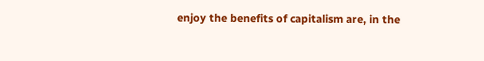enjoy the benefits of capitalism are, in the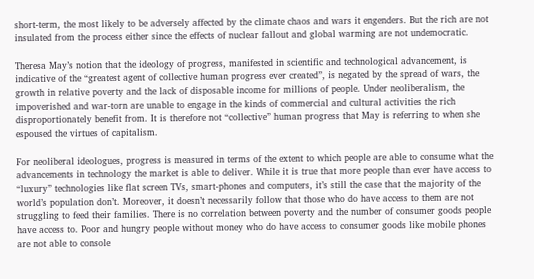short-term, the most likely to be adversely affected by the climate chaos and wars it engenders. But the rich are not insulated from the process either since the effects of nuclear fallout and global warming are not undemocratic.

Theresa May’s notion that the ideology of progress, manifested in scientific and technological advancement, is indicative of the “greatest agent of collective human progress ever created”, is negated by the spread of wars, the growth in relative poverty and the lack of disposable income for millions of people. Under neoliberalism, the impoverished and war-torn are unable to engage in the kinds of commercial and cultural activities the rich disproportionately benefit from. It is therefore not “collective” human progress that May is referring to when she espoused the virtues of capitalism.

For neoliberal ideologues, progress is measured in terms of the extent to which people are able to consume what the advancements in technology the market is able to deliver. While it is true that more people than ever have access to “luxury” technologies like flat screen TVs, smart-phones and computers, it’s still the case that the majority of the world’s population don’t. Moreover, it doesn’t necessarily follow that those who do have access to them are not struggling to feed their families. There is no correlation between poverty and the number of consumer goods people have access to. Poor and hungry people without money who do have access to consumer goods like mobile phones are not able to console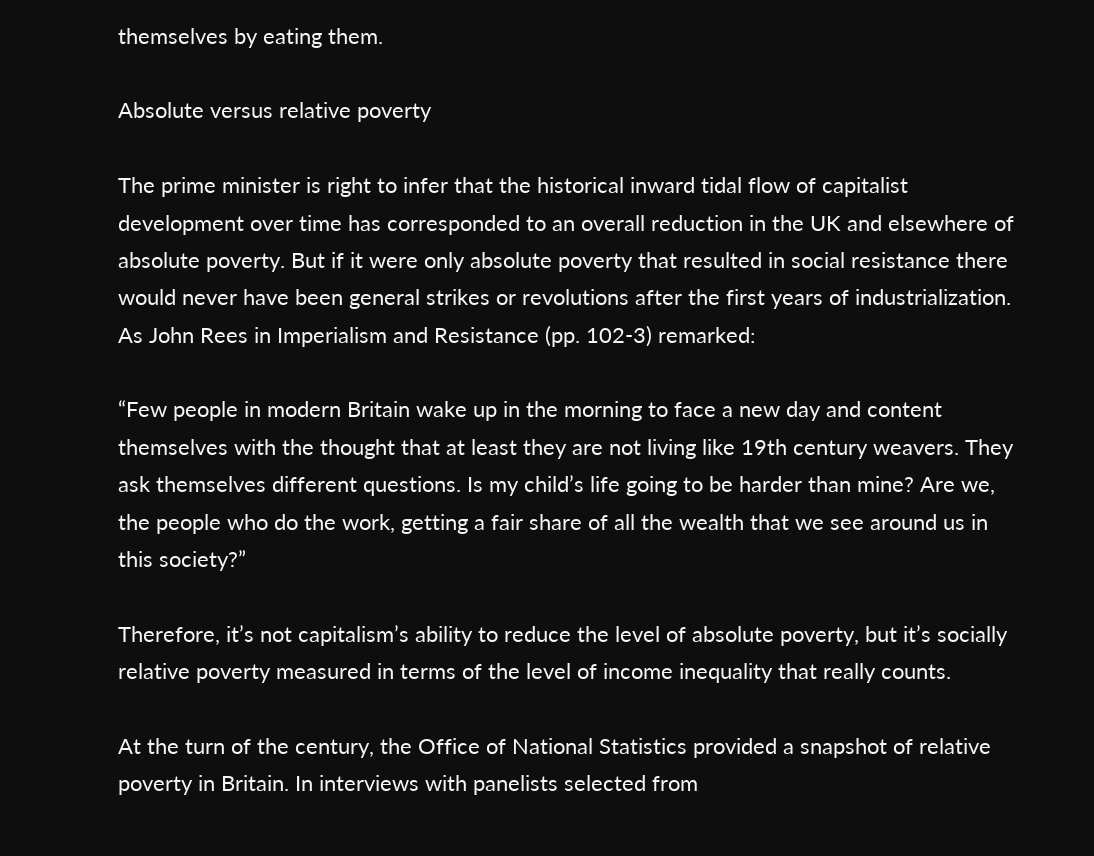themselves by eating them.

Absolute versus relative poverty

The prime minister is right to infer that the historical inward tidal flow of capitalist development over time has corresponded to an overall reduction in the UK and elsewhere of absolute poverty. But if it were only absolute poverty that resulted in social resistance there would never have been general strikes or revolutions after the first years of industrialization. As John Rees in Imperialism and Resistance (pp. 102-3) remarked:

“Few people in modern Britain wake up in the morning to face a new day and content themselves with the thought that at least they are not living like 19th century weavers. They ask themselves different questions. Is my child’s life going to be harder than mine? Are we, the people who do the work, getting a fair share of all the wealth that we see around us in this society?”

Therefore, it’s not capitalism’s ability to reduce the level of absolute poverty, but it’s socially relative poverty measured in terms of the level of income inequality that really counts.

At the turn of the century, the Office of National Statistics provided a snapshot of relative poverty in Britain. In interviews with panelists selected from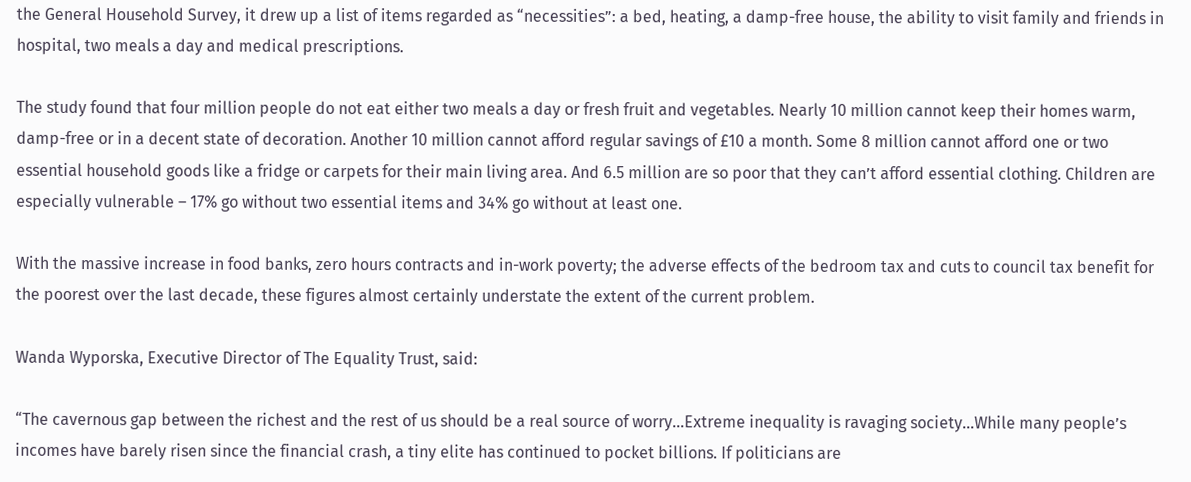the General Household Survey, it drew up a list of items regarded as “necessities”: a bed, heating, a damp-free house, the ability to visit family and friends in hospital, two meals a day and medical prescriptions.

The study found that four million people do not eat either two meals a day or fresh fruit and vegetables. Nearly 10 million cannot keep their homes warm, damp-free or in a decent state of decoration. Another 10 million cannot afford regular savings of £10 a month. Some 8 million cannot afford one or two essential household goods like a fridge or carpets for their main living area. And 6.5 million are so poor that they can’t afford essential clothing. Children are especially vulnerable – 17% go without two essential items and 34% go without at least one.

With the massive increase in food banks, zero hours contracts and in-work poverty; the adverse effects of the bedroom tax and cuts to council tax benefit for the poorest over the last decade, these figures almost certainly understate the extent of the current problem.

Wanda Wyporska, Executive Director of The Equality Trust, said:

“The cavernous gap between the richest and the rest of us should be a real source of worry…Extreme inequality is ravaging society…While many people’s incomes have barely risen since the financial crash, a tiny elite has continued to pocket billions. If politicians are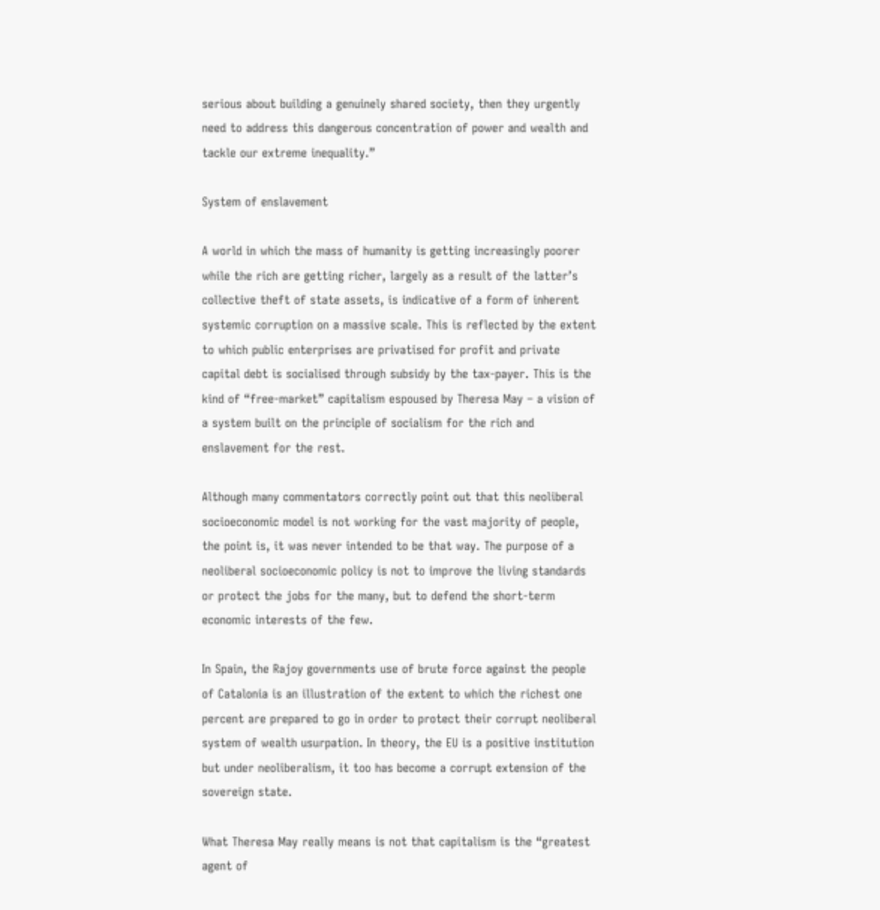serious about building a genuinely shared society, then they urgently need to address this dangerous concentration of power and wealth and tackle our extreme inequality.”

System of enslavement

A world in which the mass of humanity is getting increasingly poorer while the rich are getting richer, largely as a result of the latter’s collective theft of state assets, is indicative of a form of inherent systemic corruption on a massive scale. This is reflected by the extent to which public enterprises are privatised for profit and private capital debt is socialised through subsidy by the tax-payer. This is the kind of “free-market” capitalism espoused by Theresa May – a vision of a system built on the principle of socialism for the rich and enslavement for the rest.

Although many commentators correctly point out that this neoliberal socioeconomic model is not working for the vast majority of people, the point is, it was never intended to be that way. The purpose of a neoliberal socioeconomic policy is not to improve the living standards or protect the jobs for the many, but to defend the short-term economic interests of the few.

In Spain, the Rajoy governments use of brute force against the people of Catalonia is an illustration of the extent to which the richest one percent are prepared to go in order to protect their corrupt neoliberal system of wealth usurpation. In theory, the EU is a positive institution but under neoliberalism, it too has become a corrupt extension of the sovereign state.

What Theresa May really means is not that capitalism is the “greatest agent of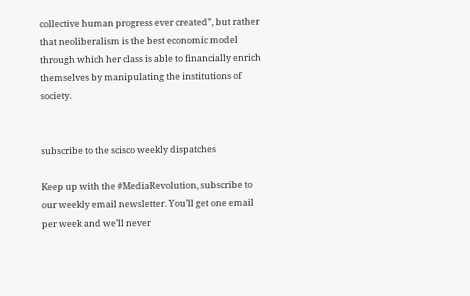collective human progress ever created”, but rather that neoliberalism is the best economic model through which her class is able to financially enrich themselves by manipulating the institutions of society.


subscribe to the scisco weekly dispatches

Keep up with the #MediaRevolution, subscribe to our weekly email newsletter. You’ll get one email per week and we’ll never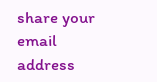share your email address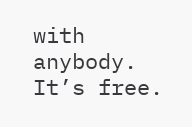with anybody. It’s free.